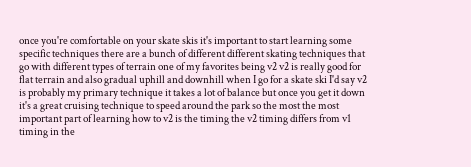once you're comfortable on your skate skis it's important to start learning some specific techniques there are a bunch of different different skating techniques that go with different types of terrain one of my favorites being v2 v2 is really good for flat terrain and also gradual uphill and downhill when I go for a skate ski I'd say v2 is probably my primary technique it takes a lot of balance but once you get it down it's a great cruising technique to speed around the park so the most the most important part of learning how to v2 is the timing the v2 timing differs from v1 timing in the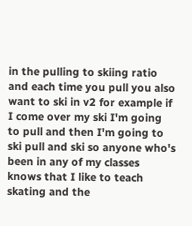in the pulling to skiing ratio and each time you pull you also want to ski in v2 for example if I come over my ski I'm going to pull and then I'm going to ski pull and ski so anyone who's been in any of my classes knows that I like to teach skating and the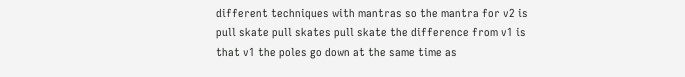different techniques with mantras so the mantra for v2 is pull skate pull skates pull skate the difference from v1 is that v1 the poles go down at the same time as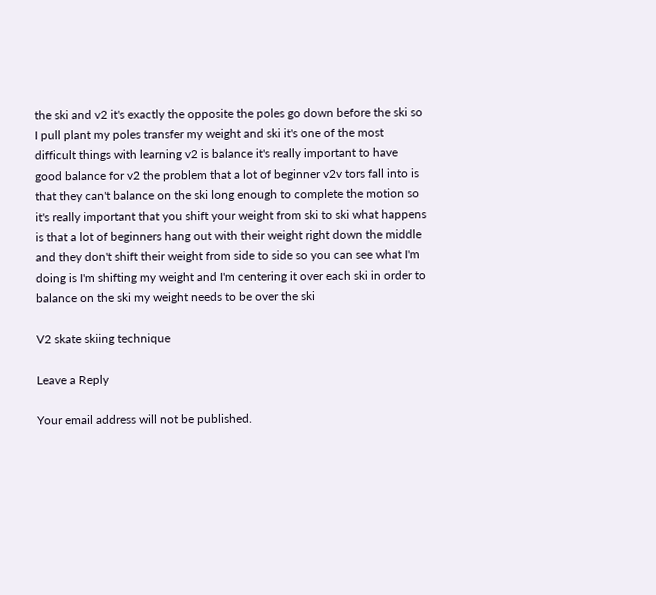the ski and v2 it's exactly the opposite the poles go down before the ski so I pull plant my poles transfer my weight and ski it's one of the most difficult things with learning v2 is balance it's really important to have good balance for v2 the problem that a lot of beginner v2v tors fall into is that they can't balance on the ski long enough to complete the motion so it's really important that you shift your weight from ski to ski what happens is that a lot of beginners hang out with their weight right down the middle and they don't shift their weight from side to side so you can see what I'm doing is I'm shifting my weight and I'm centering it over each ski in order to balance on the ski my weight needs to be over the ski

V2 skate skiing technique

Leave a Reply

Your email address will not be published.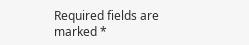Required fields are marked *